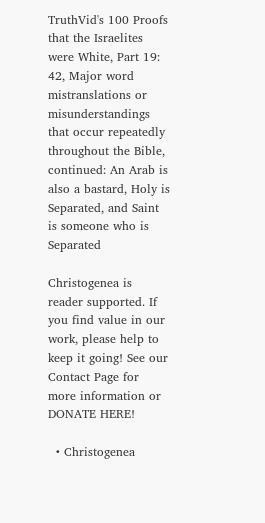TruthVid's 100 Proofs that the Israelites were White, Part 19: 42, Major word mistranslations or misunderstandings that occur repeatedly throughout the Bible, continued: An Arab is also a bastard, Holy is Separated, and Saint is someone who is Separated

Christogenea is reader supported. If you find value in our work, please help to keep it going! See our Contact Page for more information or DONATE HERE!

  • Christogenea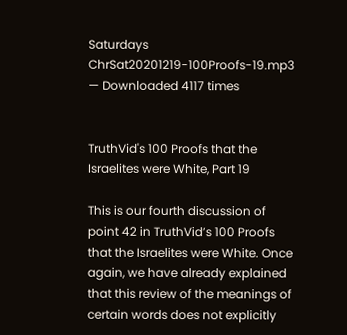Saturdays
ChrSat20201219-100Proofs-19.mp3 — Downloaded 4117 times


TruthVid's 100 Proofs that the Israelites were White, Part 19

This is our fourth discussion of point 42 in TruthVid’s 100 Proofs that the Israelites were White. Once again, we have already explained that this review of the meanings of certain words does not explicitly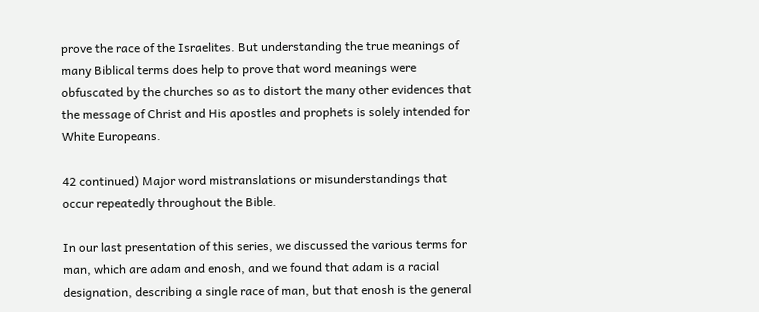prove the race of the Israelites. But understanding the true meanings of many Biblical terms does help to prove that word meanings were obfuscated by the churches so as to distort the many other evidences that the message of Christ and His apostles and prophets is solely intended for White Europeans.

42 continued) Major word mistranslations or misunderstandings that occur repeatedly throughout the Bible.

In our last presentation of this series, we discussed the various terms for man, which are adam and enosh, and we found that adam is a racial designation, describing a single race of man, but that enosh is the general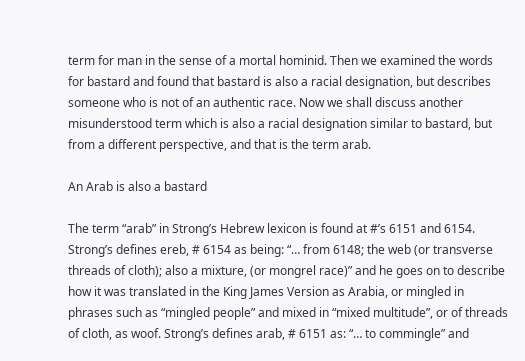term for man in the sense of a mortal hominid. Then we examined the words for bastard and found that bastard is also a racial designation, but describes someone who is not of an authentic race. Now we shall discuss another misunderstood term which is also a racial designation similar to bastard, but from a different perspective, and that is the term arab.

An Arab is also a bastard

The term “arab” in Strong’s Hebrew lexicon is found at #’s 6151 and 6154. Strong’s defines ereb, # 6154 as being: “… from 6148; the web (or transverse threads of cloth); also a mixture, (or mongrel race)” and he goes on to describe how it was translated in the King James Version as Arabia, or mingled in phrases such as “mingled people” and mixed in “mixed multitude”, or of threads of cloth, as woof. Strong’s defines arab, # 6151 as: “… to commingle” and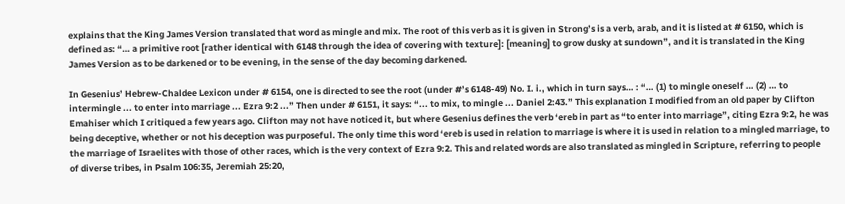explains that the King James Version translated that word as mingle and mix. The root of this verb as it is given in Strong’s is a verb, arab, and it is listed at # 6150, which is defined as: “… a primitive root [rather identical with 6148 through the idea of covering with texture]: [meaning] to grow dusky at sundown”, and it is translated in the King James Version as to be darkened or to be evening, in the sense of the day becoming darkened.

In Gesenius’ Hebrew-Chaldee Lexicon under # 6154, one is directed to see the root (under #’s 6148-49) No. I. i., which in turn says… : “… (1) to mingle oneself … (2) … to intermingle ... to enter into marriage ... Ezra 9:2 ...” Then under # 6151, it says: “... to mix, to mingle ... Daniel 2:43.” This explanation I modified from an old paper by Clifton Emahiser which I critiqued a few years ago. Clifton may not have noticed it, but where Gesenius defines the verb ‘ereb in part as “to enter into marriage”, citing Ezra 9:2, he was being deceptive, whether or not his deception was purposeful. The only time this word ‘ereb is used in relation to marriage is where it is used in relation to a mingled marriage, to the marriage of Israelites with those of other races, which is the very context of Ezra 9:2. This and related words are also translated as mingled in Scripture, referring to people of diverse tribes, in Psalm 106:35, Jeremiah 25:20,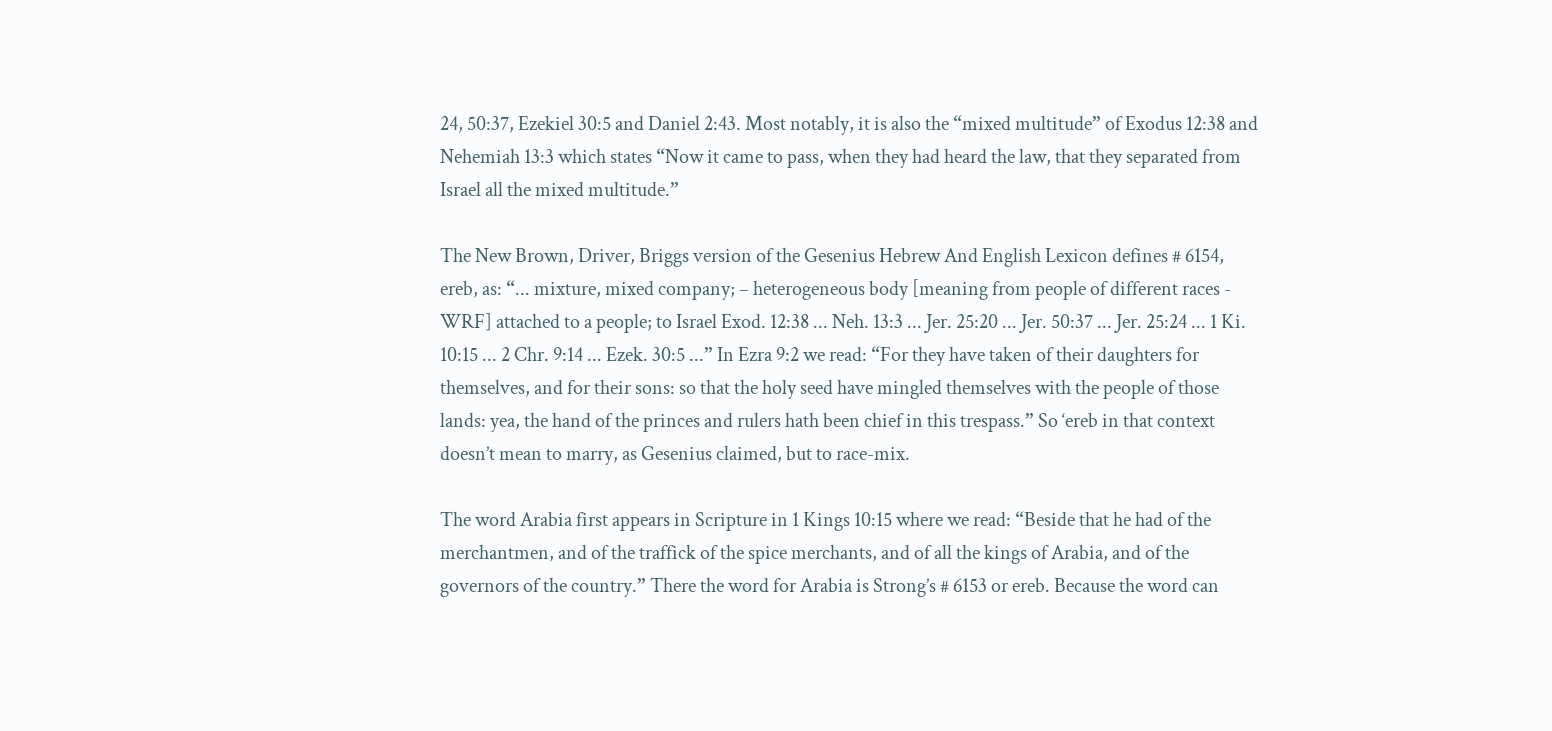24, 50:37, Ezekiel 30:5 and Daniel 2:43. Most notably, it is also the “mixed multitude” of Exodus 12:38 and Nehemiah 13:3 which states “Now it came to pass, when they had heard the law, that they separated from Israel all the mixed multitude.”

The New Brown, Driver, Briggs version of the Gesenius Hebrew And English Lexicon defines # 6154, ereb, as: “... mixture, mixed company; – heterogeneous body [meaning from people of different races - WRF] attached to a people; to Israel Exod. 12:38 ... Neh. 13:3 ... Jer. 25:20 ... Jer. 50:37 ... Jer. 25:24 ... 1 Ki. 10:15 ... 2 Chr. 9:14 ... Ezek. 30:5 ...” In Ezra 9:2 we read: “For they have taken of their daughters for themselves, and for their sons: so that the holy seed have mingled themselves with the people of those lands: yea, the hand of the princes and rulers hath been chief in this trespass.” So ‘ereb in that context doesn’t mean to marry, as Gesenius claimed, but to race-mix.

The word Arabia first appears in Scripture in 1 Kings 10:15 where we read: “Beside that he had of the merchantmen, and of the traffick of the spice merchants, and of all the kings of Arabia, and of the governors of the country.” There the word for Arabia is Strong’s # 6153 or ereb. Because the word can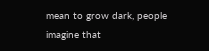mean to grow dark, people imagine that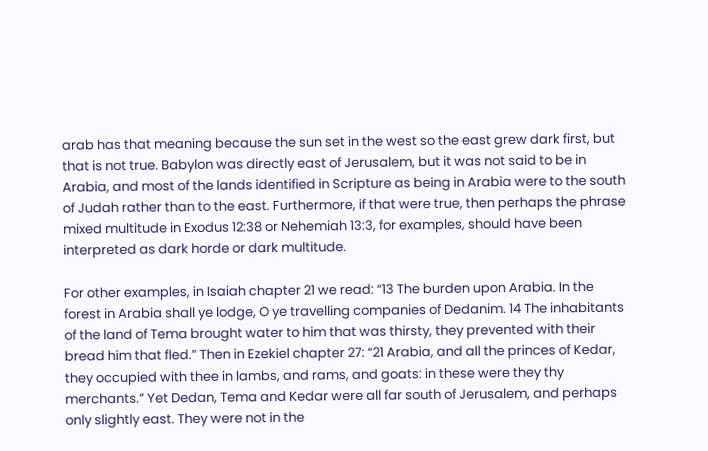arab has that meaning because the sun set in the west so the east grew dark first, but that is not true. Babylon was directly east of Jerusalem, but it was not said to be in Arabia, and most of the lands identified in Scripture as being in Arabia were to the south of Judah rather than to the east. Furthermore, if that were true, then perhaps the phrase mixed multitude in Exodus 12:38 or Nehemiah 13:3, for examples, should have been interpreted as dark horde or dark multitude.

For other examples, in Isaiah chapter 21 we read: “13 The burden upon Arabia. In the forest in Arabia shall ye lodge, O ye travelling companies of Dedanim. 14 The inhabitants of the land of Tema brought water to him that was thirsty, they prevented with their bread him that fled.” Then in Ezekiel chapter 27: “21 Arabia, and all the princes of Kedar, they occupied with thee in lambs, and rams, and goats: in these were they thy merchants.” Yet Dedan, Tema and Kedar were all far south of Jerusalem, and perhaps only slightly east. They were not in the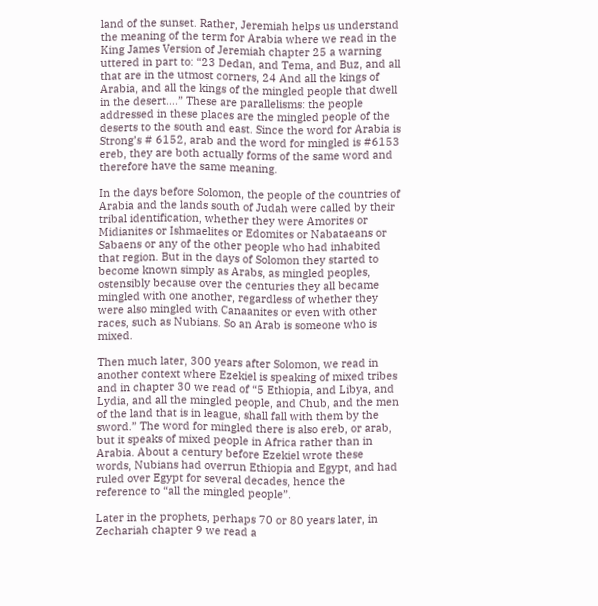land of the sunset. Rather, Jeremiah helps us understand the meaning of the term for Arabia where we read in the King James Version of Jeremiah chapter 25 a warning uttered in part to: “23 Dedan, and Tema, and Buz, and all that are in the utmost corners, 24 And all the kings of Arabia, and all the kings of the mingled people that dwell in the desert….” These are parallelisms: the people addressed in these places are the mingled people of the deserts to the south and east. Since the word for Arabia is Strong’s # 6152, arab and the word for mingled is #6153 ereb, they are both actually forms of the same word and therefore have the same meaning.

In the days before Solomon, the people of the countries of Arabia and the lands south of Judah were called by their tribal identification, whether they were Amorites or Midianites or Ishmaelites or Edomites or Nabataeans or Sabaens or any of the other people who had inhabited that region. But in the days of Solomon they started to become known simply as Arabs, as mingled peoples, ostensibly because over the centuries they all became mingled with one another, regardless of whether they were also mingled with Canaanites or even with other races, such as Nubians. So an Arab is someone who is mixed.

Then much later, 300 years after Solomon, we read in another context where Ezekiel is speaking of mixed tribes and in chapter 30 we read of “5 Ethiopia, and Libya, and Lydia, and all the mingled people, and Chub, and the men of the land that is in league, shall fall with them by the sword.” The word for mingled there is also ereb, or arab, but it speaks of mixed people in Africa rather than in Arabia. About a century before Ezekiel wrote these words, Nubians had overrun Ethiopia and Egypt, and had ruled over Egypt for several decades, hence the reference to “all the mingled people”.

Later in the prophets, perhaps 70 or 80 years later, in Zechariah chapter 9 we read a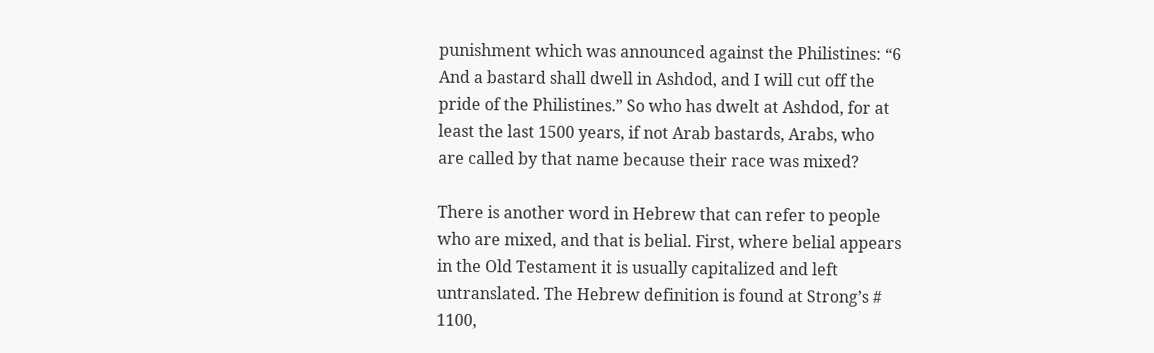punishment which was announced against the Philistines: “6 And a bastard shall dwell in Ashdod, and I will cut off the pride of the Philistines.” So who has dwelt at Ashdod, for at least the last 1500 years, if not Arab bastards, Arabs, who are called by that name because their race was mixed?

There is another word in Hebrew that can refer to people who are mixed, and that is belial. First, where belial appears in the Old Testament it is usually capitalized and left untranslated. The Hebrew definition is found at Strong’s # 1100,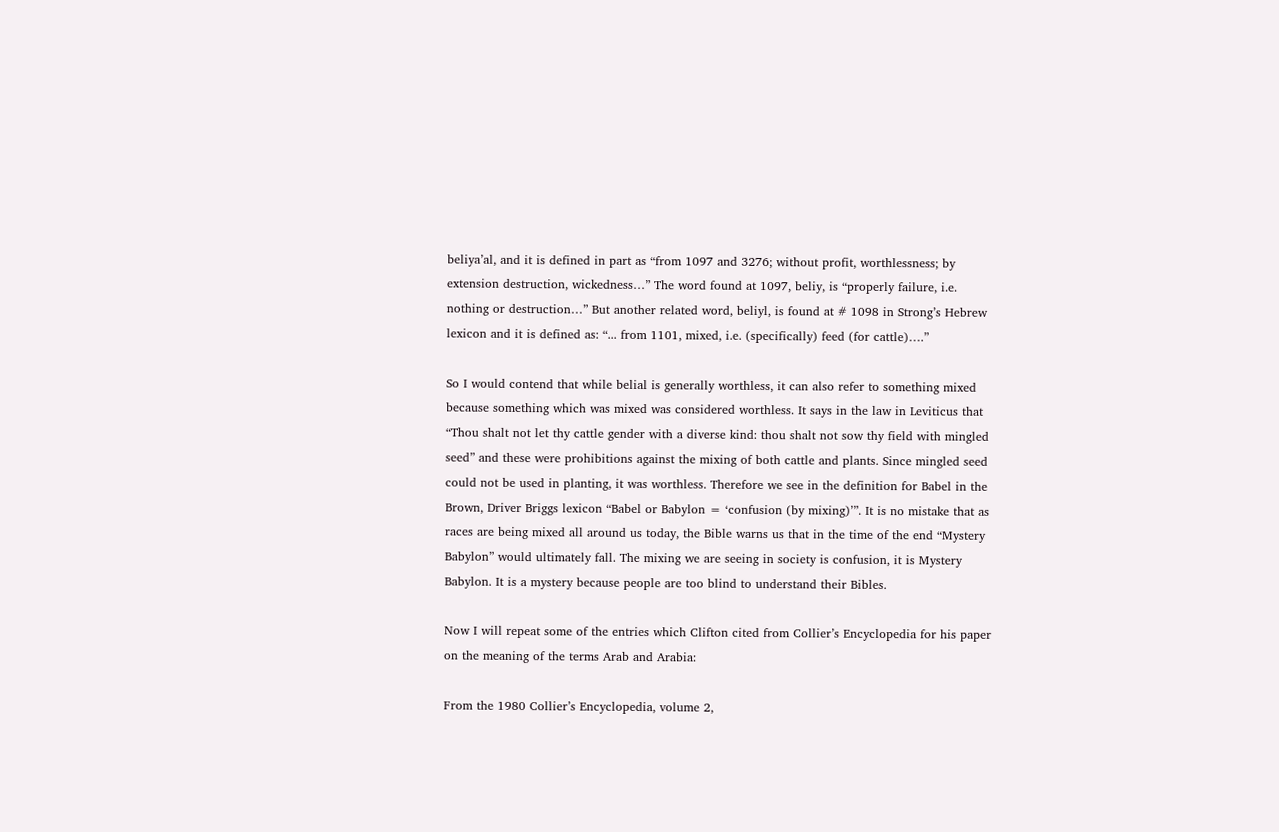beliya’al, and it is defined in part as “from 1097 and 3276; without profit, worthlessness; by extension destruction, wickedness…” The word found at 1097, beliy, is “properly failure, i.e. nothing or destruction…” But another related word, beliyl, is found at # 1098 in Strong’s Hebrew lexicon and it is defined as: “... from 1101, mixed, i.e. (specifically) feed (for cattle)….”

So I would contend that while belial is generally worthless, it can also refer to something mixed because something which was mixed was considered worthless. It says in the law in Leviticus that “Thou shalt not let thy cattle gender with a diverse kind: thou shalt not sow thy field with mingled seed” and these were prohibitions against the mixing of both cattle and plants. Since mingled seed could not be used in planting, it was worthless. Therefore we see in the definition for Babel in the Brown, Driver Briggs lexicon “Babel or Babylon = ‘confusion (by mixing)’”. It is no mistake that as races are being mixed all around us today, the Bible warns us that in the time of the end “Mystery Babylon” would ultimately fall. The mixing we are seeing in society is confusion, it is Mystery Babylon. It is a mystery because people are too blind to understand their Bibles.

Now I will repeat some of the entries which Clifton cited from Collier’s Encyclopedia for his paper on the meaning of the terms Arab and Arabia:

From the 1980 Collier’s Encyclopedia, volume 2,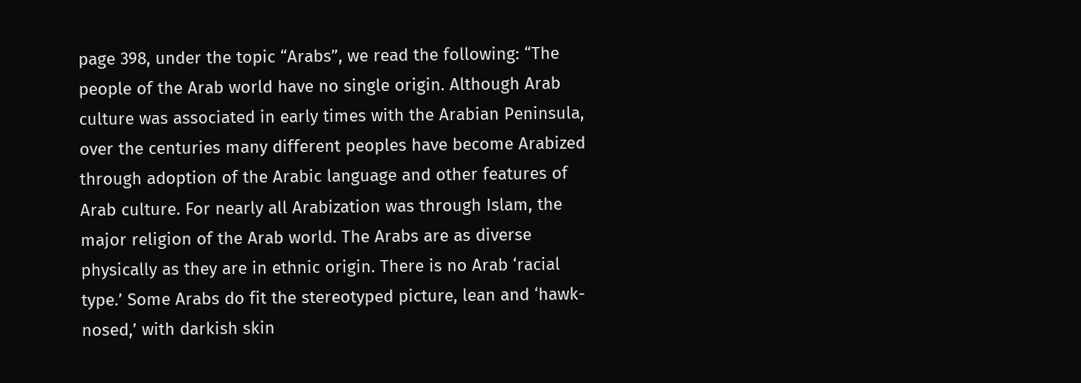page 398, under the topic “Arabs”, we read the following: “The people of the Arab world have no single origin. Although Arab culture was associated in early times with the Arabian Peninsula, over the centuries many different peoples have become Arabized through adoption of the Arabic language and other features of Arab culture. For nearly all Arabization was through Islam, the major religion of the Arab world. The Arabs are as diverse physically as they are in ethnic origin. There is no Arab ‘racial type.’ Some Arabs do fit the stereotyped picture, lean and ‘hawk-nosed,’ with darkish skin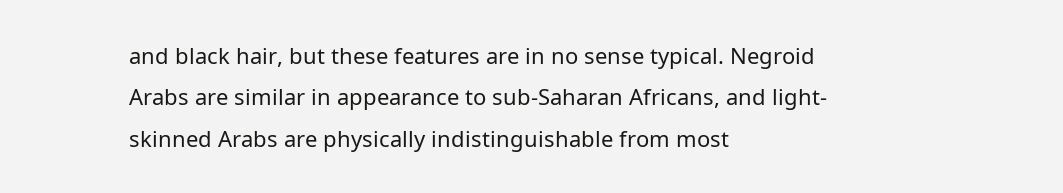and black hair, but these features are in no sense typical. Negroid Arabs are similar in appearance to sub-Saharan Africans, and light-skinned Arabs are physically indistinguishable from most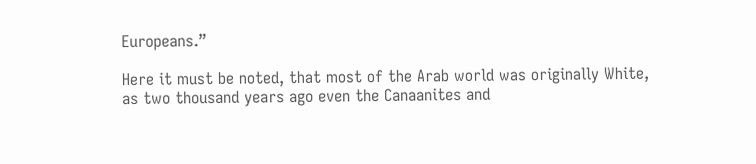Europeans.”

Here it must be noted, that most of the Arab world was originally White, as two thousand years ago even the Canaanites and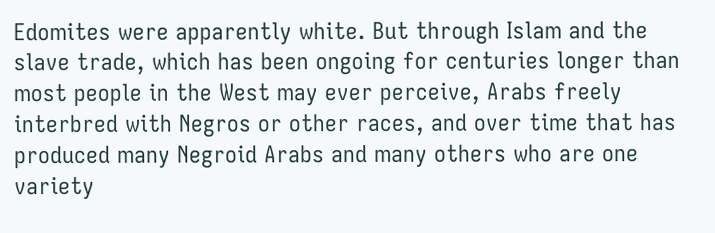Edomites were apparently white. But through Islam and the slave trade, which has been ongoing for centuries longer than most people in the West may ever perceive, Arabs freely interbred with Negros or other races, and over time that has produced many Negroid Arabs and many others who are one variety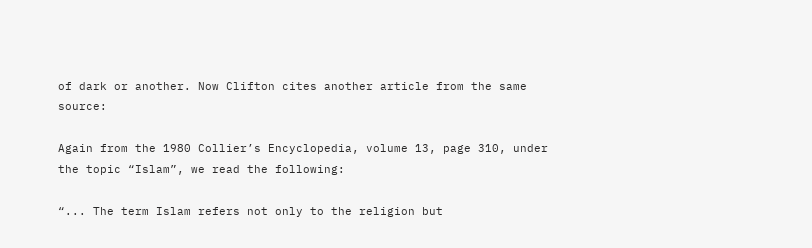of dark or another. Now Clifton cites another article from the same source:

Again from the 1980 Collier’s Encyclopedia, volume 13, page 310, under the topic “Islam”, we read the following:

“... The term Islam refers not only to the religion but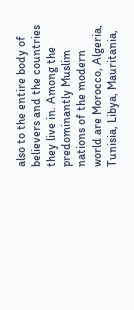also to the entire body of believers and the countries they live in. Among the predominantly Muslim nations of the modern world are Morocco, Algeria, Tunisia, Libya, Mauritania,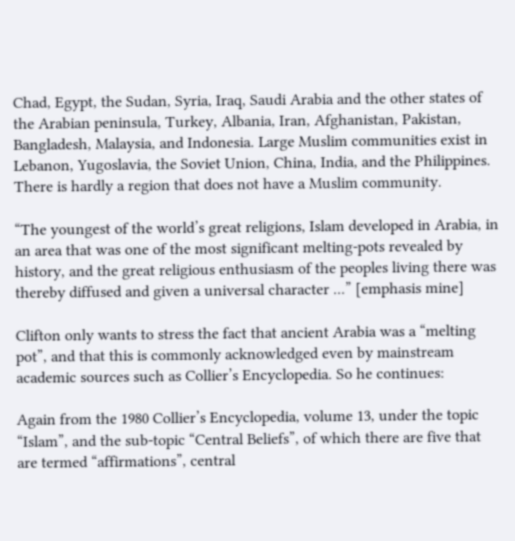Chad, Egypt, the Sudan, Syria, Iraq, Saudi Arabia and the other states of the Arabian peninsula, Turkey, Albania, Iran, Afghanistan, Pakistan, Bangladesh, Malaysia, and Indonesia. Large Muslim communities exist in Lebanon, Yugoslavia, the Soviet Union, China, India, and the Philippines. There is hardly a region that does not have a Muslim community.

“The youngest of the world’s great religions, Islam developed in Arabia, in an area that was one of the most significant melting-pots revealed by history, and the great religious enthusiasm of the peoples living there was thereby diffused and given a universal character ...” [emphasis mine]

Clifton only wants to stress the fact that ancient Arabia was a “melting pot”, and that this is commonly acknowledged even by mainstream academic sources such as Collier’s Encyclopedia. So he continues:

Again from the 1980 Collier’s Encyclopedia, volume 13, under the topic “Islam”, and the sub-topic “Central Beliefs”, of which there are five that are termed “affirmations”, central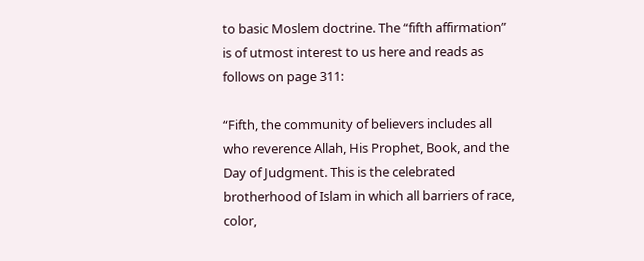to basic Moslem doctrine. The “fifth affirmation” is of utmost interest to us here and reads as follows on page 311:

“Fifth, the community of believers includes all who reverence Allah, His Prophet, Book, and the Day of Judgment. This is the celebrated brotherhood of Islam in which all barriers of race, color,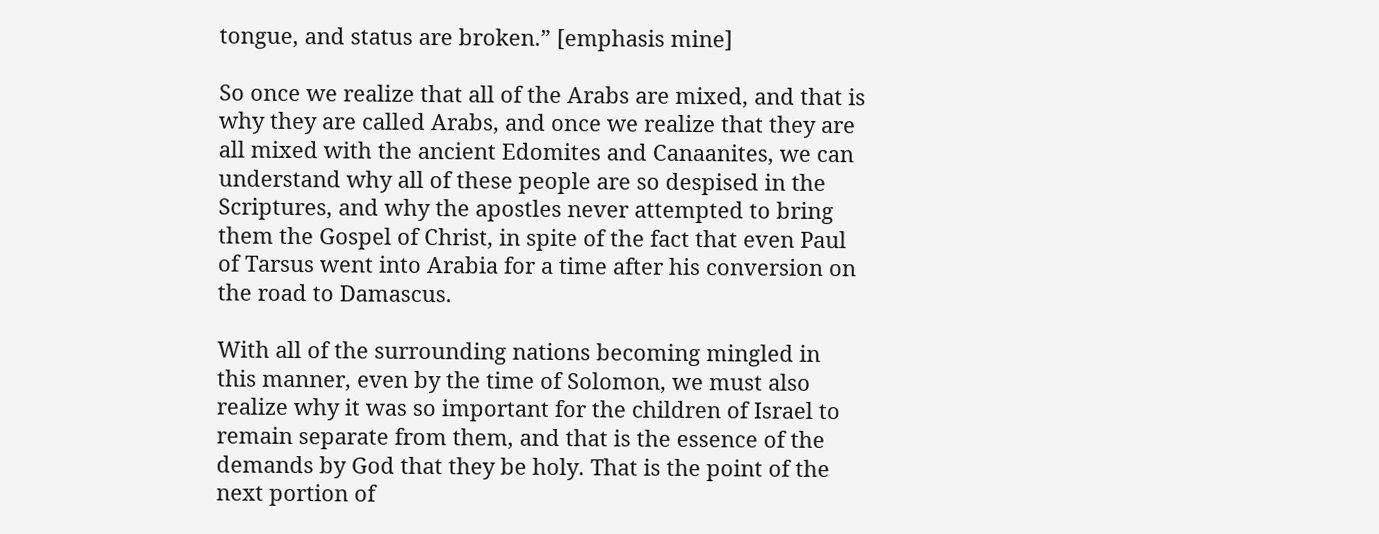tongue, and status are broken.” [emphasis mine]

So once we realize that all of the Arabs are mixed, and that is why they are called Arabs, and once we realize that they are all mixed with the ancient Edomites and Canaanites, we can understand why all of these people are so despised in the Scriptures, and why the apostles never attempted to bring them the Gospel of Christ, in spite of the fact that even Paul of Tarsus went into Arabia for a time after his conversion on the road to Damascus.

With all of the surrounding nations becoming mingled in this manner, even by the time of Solomon, we must also realize why it was so important for the children of Israel to remain separate from them, and that is the essence of the demands by God that they be holy. That is the point of the next portion of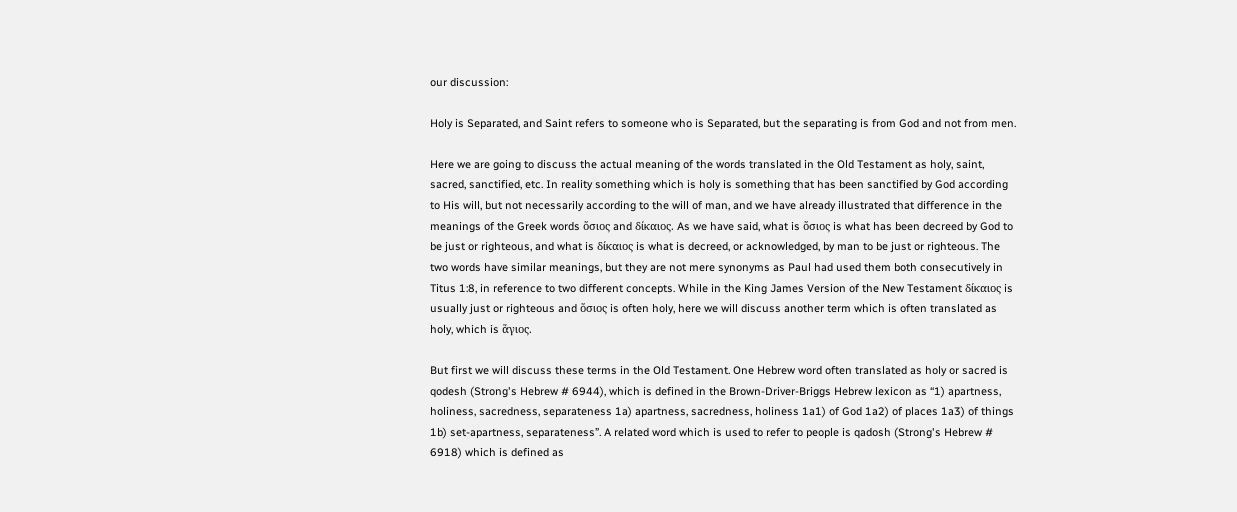our discussion:

Holy is Separated, and Saint refers to someone who is Separated, but the separating is from God and not from men.

Here we are going to discuss the actual meaning of the words translated in the Old Testament as holy, saint, sacred, sanctified, etc. In reality something which is holy is something that has been sanctified by God according to His will, but not necessarily according to the will of man, and we have already illustrated that difference in the meanings of the Greek words ὅσιος and δίκαιος. As we have said, what is ὅσιος is what has been decreed by God to be just or righteous, and what is δίκαιος is what is decreed, or acknowledged, by man to be just or righteous. The two words have similar meanings, but they are not mere synonyms as Paul had used them both consecutively in Titus 1:8, in reference to two different concepts. While in the King James Version of the New Testament δίκαιος is usually just or righteous and ὅσιος is often holy, here we will discuss another term which is often translated as holy, which is ἅγιος.

But first we will discuss these terms in the Old Testament. One Hebrew word often translated as holy or sacred is qodesh (Strong's Hebrew # 6944), which is defined in the Brown-Driver-Briggs Hebrew lexicon as “1) apartness, holiness, sacredness, separateness 1a) apartness, sacredness, holiness 1a1) of God 1a2) of places 1a3) of things 1b) set-apartness, separateness”. A related word which is used to refer to people is qadosh (Strong's Hebrew # 6918) which is defined as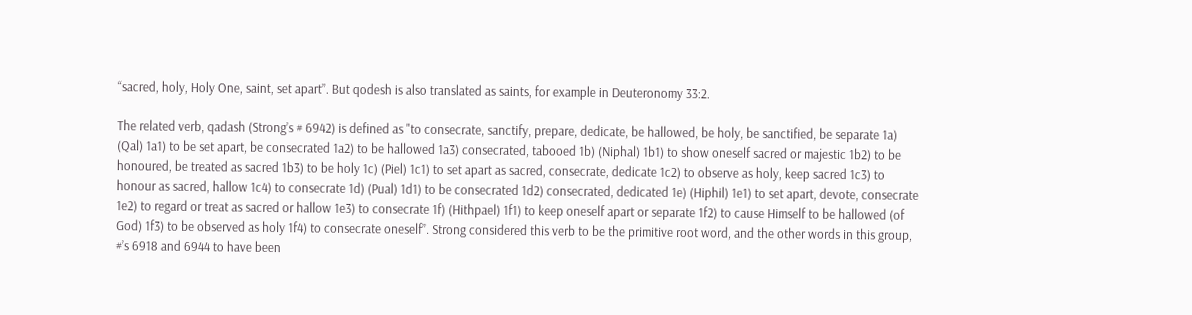“sacred, holy, Holy One, saint, set apart”. But qodesh is also translated as saints, for example in Deuteronomy 33:2.

The related verb, qadash (Strong’s # 6942) is defined as "to consecrate, sanctify, prepare, dedicate, be hallowed, be holy, be sanctified, be separate 1a) (Qal) 1a1) to be set apart, be consecrated 1a2) to be hallowed 1a3) consecrated, tabooed 1b) (Niphal) 1b1) to show oneself sacred or majestic 1b2) to be honoured, be treated as sacred 1b3) to be holy 1c) (Piel) 1c1) to set apart as sacred, consecrate, dedicate 1c2) to observe as holy, keep sacred 1c3) to honour as sacred, hallow 1c4) to consecrate 1d) (Pual) 1d1) to be consecrated 1d2) consecrated, dedicated 1e) (Hiphil) 1e1) to set apart, devote, consecrate 1e2) to regard or treat as sacred or hallow 1e3) to consecrate 1f) (Hithpael) 1f1) to keep oneself apart or separate 1f2) to cause Himself to be hallowed (of God) 1f3) to be observed as holy 1f4) to consecrate oneself”. Strong considered this verb to be the primitive root word, and the other words in this group, #’s 6918 and 6944 to have been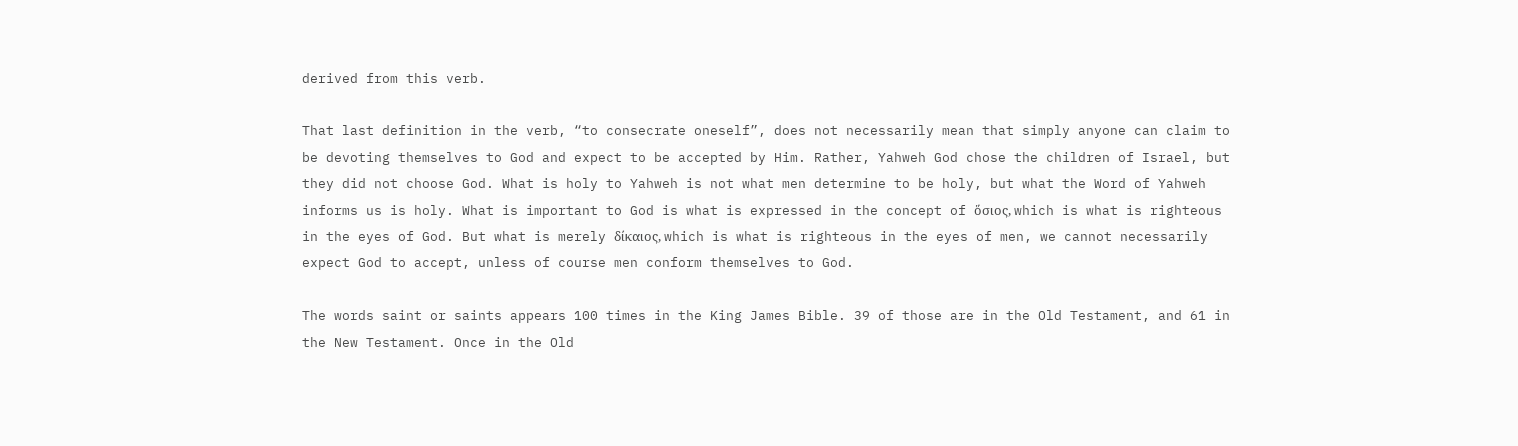derived from this verb.

That last definition in the verb, “to consecrate oneself”, does not necessarily mean that simply anyone can claim to be devoting themselves to God and expect to be accepted by Him. Rather, Yahweh God chose the children of Israel, but they did not choose God. What is holy to Yahweh is not what men determine to be holy, but what the Word of Yahweh informs us is holy. What is important to God is what is expressed in the concept of ὅσιος, which is what is righteous in the eyes of God. But what is merely δίκαιος, which is what is righteous in the eyes of men, we cannot necessarily expect God to accept, unless of course men conform themselves to God.

The words saint or saints appears 100 times in the King James Bible. 39 of those are in the Old Testament, and 61 in the New Testament. Once in the Old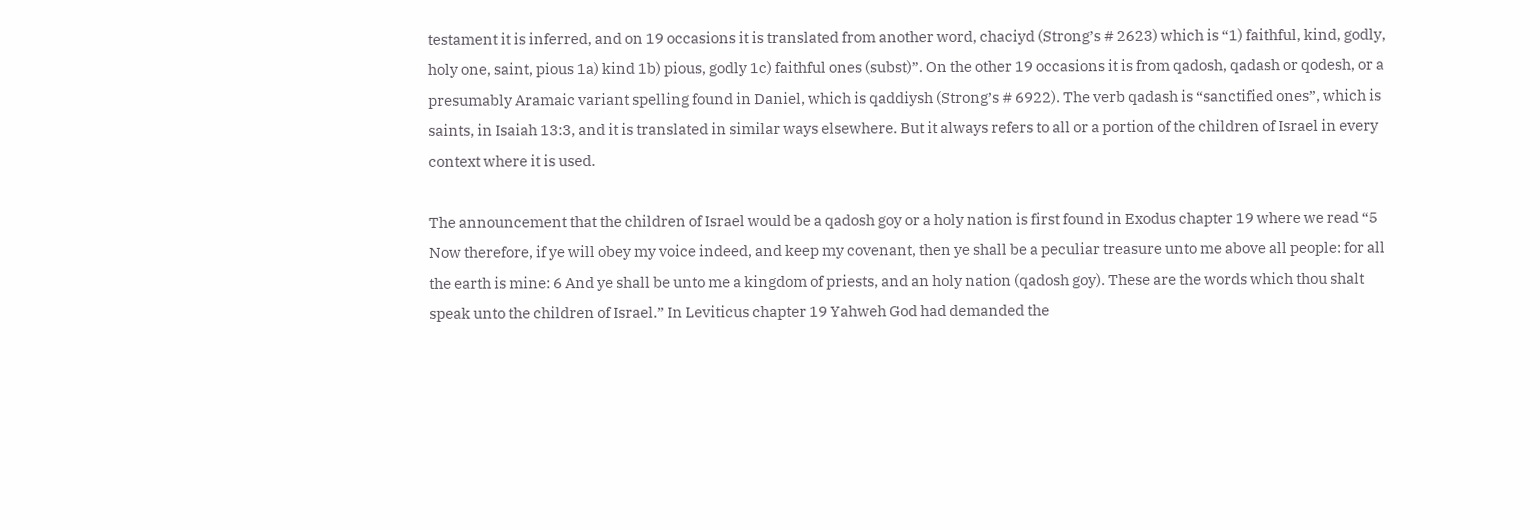testament it is inferred, and on 19 occasions it is translated from another word, chaciyd (Strong’s # 2623) which is “1) faithful, kind, godly, holy one, saint, pious 1a) kind 1b) pious, godly 1c) faithful ones (subst)”. On the other 19 occasions it is from qadosh, qadash or qodesh, or a presumably Aramaic variant spelling found in Daniel, which is qaddiysh (Strong’s # 6922). The verb qadash is “sanctified ones”, which is saints, in Isaiah 13:3, and it is translated in similar ways elsewhere. But it always refers to all or a portion of the children of Israel in every context where it is used.

The announcement that the children of Israel would be a qadosh goy or a holy nation is first found in Exodus chapter 19 where we read “5 Now therefore, if ye will obey my voice indeed, and keep my covenant, then ye shall be a peculiar treasure unto me above all people: for all the earth is mine: 6 And ye shall be unto me a kingdom of priests, and an holy nation (qadosh goy). These are the words which thou shalt speak unto the children of Israel.” In Leviticus chapter 19 Yahweh God had demanded the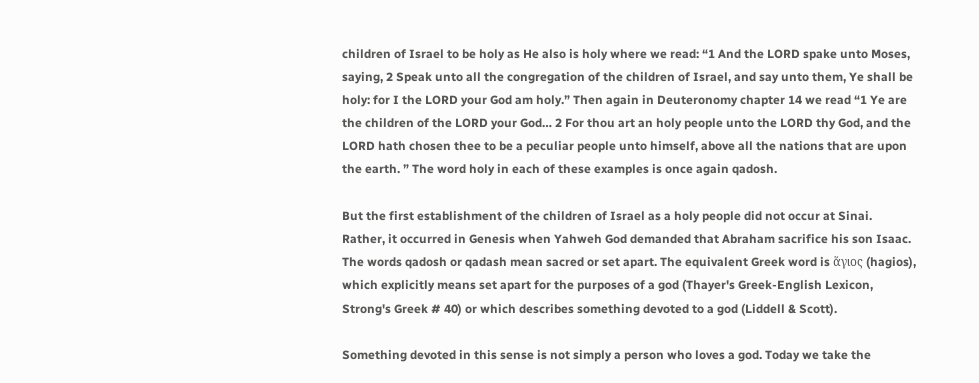children of Israel to be holy as He also is holy where we read: “1 And the LORD spake unto Moses, saying, 2 Speak unto all the congregation of the children of Israel, and say unto them, Ye shall be holy: for I the LORD your God am holy.” Then again in Deuteronomy chapter 14 we read “1 Ye are the children of the LORD your God… 2 For thou art an holy people unto the LORD thy God, and the LORD hath chosen thee to be a peculiar people unto himself, above all the nations that are upon the earth. ” The word holy in each of these examples is once again qadosh.

But the first establishment of the children of Israel as a holy people did not occur at Sinai. Rather, it occurred in Genesis when Yahweh God demanded that Abraham sacrifice his son Isaac. The words qadosh or qadash mean sacred or set apart. The equivalent Greek word is ἅγιος (hagios), which explicitly means set apart for the purposes of a god (Thayer's Greek-English Lexicon, Strong's Greek # 40) or which describes something devoted to a god (Liddell & Scott).

Something devoted in this sense is not simply a person who loves a god. Today we take the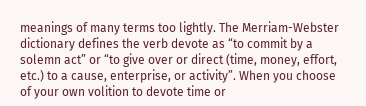meanings of many terms too lightly. The Merriam-Webster dictionary defines the verb devote as “to commit by a solemn act” or “to give over or direct (time, money, effort, etc.) to a cause, enterprise, or activity”. When you choose of your own volition to devote time or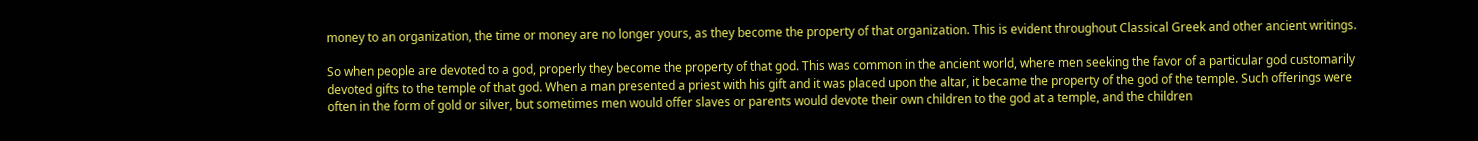money to an organization, the time or money are no longer yours, as they become the property of that organization. This is evident throughout Classical Greek and other ancient writings.

So when people are devoted to a god, properly they become the property of that god. This was common in the ancient world, where men seeking the favor of a particular god customarily devoted gifts to the temple of that god. When a man presented a priest with his gift and it was placed upon the altar, it became the property of the god of the temple. Such offerings were often in the form of gold or silver, but sometimes men would offer slaves or parents would devote their own children to the god at a temple, and the children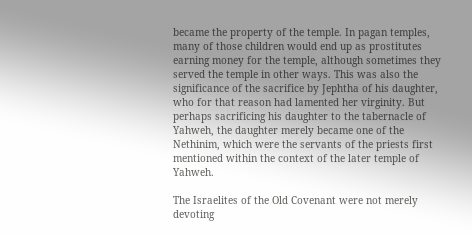became the property of the temple. In pagan temples, many of those children would end up as prostitutes earning money for the temple, although sometimes they served the temple in other ways. This was also the significance of the sacrifice by Jephtha of his daughter, who for that reason had lamented her virginity. But perhaps sacrificing his daughter to the tabernacle of Yahweh, the daughter merely became one of the Nethinim, which were the servants of the priests first mentioned within the context of the later temple of Yahweh.

The Israelites of the Old Covenant were not merely devoting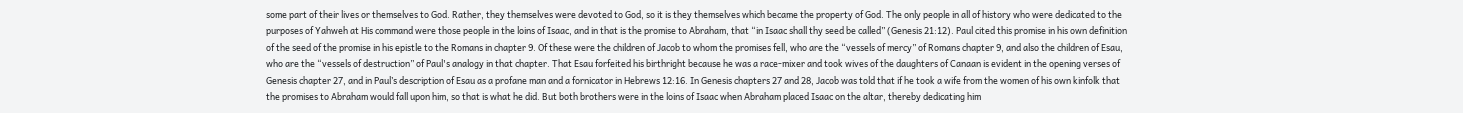some part of their lives or themselves to God. Rather, they themselves were devoted to God, so it is they themselves which became the property of God. The only people in all of history who were dedicated to the purposes of Yahweh at His command were those people in the loins of Isaac, and in that is the promise to Abraham, that “in Isaac shall thy seed be called” (Genesis 21:12). Paul cited this promise in his own definition of the seed of the promise in his epistle to the Romans in chapter 9. Of these were the children of Jacob to whom the promises fell, who are the “vessels of mercy” of Romans chapter 9, and also the children of Esau, who are the “vessels of destruction” of Paul's analogy in that chapter. That Esau forfeited his birthright because he was a race-mixer and took wives of the daughters of Canaan is evident in the opening verses of Genesis chapter 27, and in Paul’s description of Esau as a profane man and a fornicator in Hebrews 12:16. In Genesis chapters 27 and 28, Jacob was told that if he took a wife from the women of his own kinfolk that the promises to Abraham would fall upon him, so that is what he did. But both brothers were in the loins of Isaac when Abraham placed Isaac on the altar, thereby dedicating him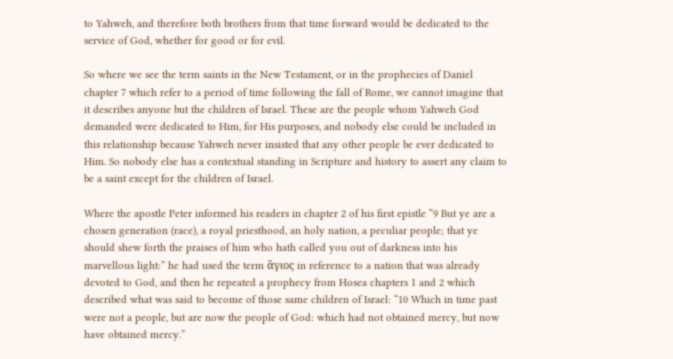to Yahweh, and therefore both brothers from that time forward would be dedicated to the service of God, whether for good or for evil.

So where we see the term saints in the New Testament, or in the prophecies of Daniel chapter 7 which refer to a period of time following the fall of Rome, we cannot imagine that it describes anyone but the children of Israel. These are the people whom Yahweh God demanded were dedicated to Him, for His purposes, and nobody else could be included in this relationship because Yahweh never insisted that any other people be ever dedicated to Him. So nobody else has a contextual standing in Scripture and history to assert any claim to be a saint except for the children of Israel.

Where the apostle Peter informed his readers in chapter 2 of his first epistle “9 But ye are a chosen generation (race), a royal priesthood, an holy nation, a peculiar people; that ye should shew forth the praises of him who hath called you out of darkness into his marvellous light:” he had used the term ἅγιος in reference to a nation that was already devoted to God, and then he repeated a prophecy from Hosea chapters 1 and 2 which described what was said to become of those same children of Israel: “10 Which in time past were not a people, but are now the people of God: which had not obtained mercy, but now have obtained mercy.”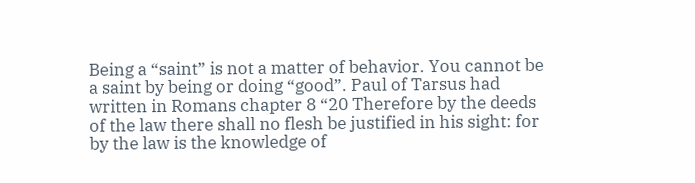Being a “saint” is not a matter of behavior. You cannot be a saint by being or doing “good”. Paul of Tarsus had written in Romans chapter 8 “20 Therefore by the deeds of the law there shall no flesh be justified in his sight: for by the law is the knowledge of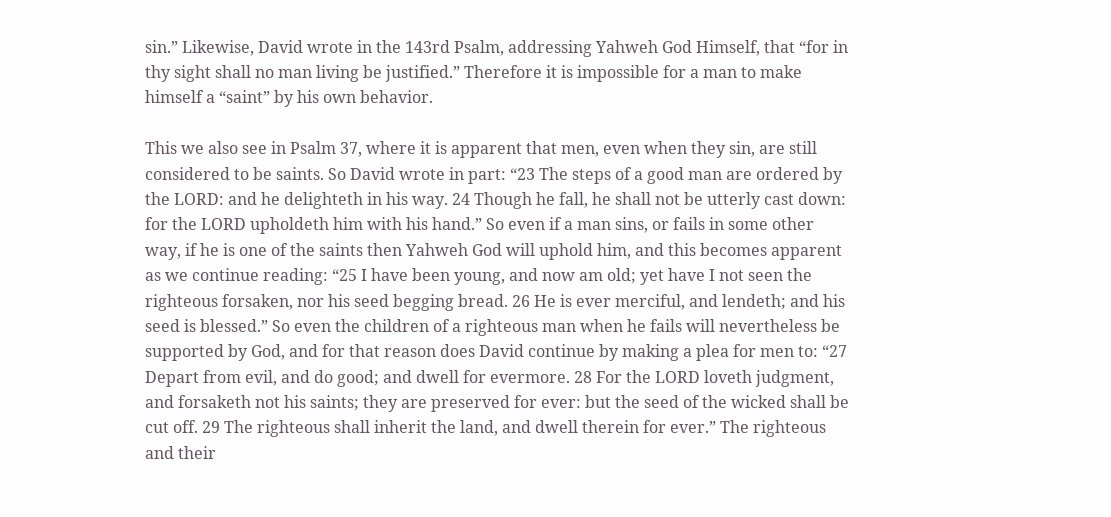sin.” Likewise, David wrote in the 143rd Psalm, addressing Yahweh God Himself, that “for in thy sight shall no man living be justified.” Therefore it is impossible for a man to make himself a “saint” by his own behavior.

This we also see in Psalm 37, where it is apparent that men, even when they sin, are still considered to be saints. So David wrote in part: “23 The steps of a good man are ordered by the LORD: and he delighteth in his way. 24 Though he fall, he shall not be utterly cast down: for the LORD upholdeth him with his hand.” So even if a man sins, or fails in some other way, if he is one of the saints then Yahweh God will uphold him, and this becomes apparent as we continue reading: “25 I have been young, and now am old; yet have I not seen the righteous forsaken, nor his seed begging bread. 26 He is ever merciful, and lendeth; and his seed is blessed.” So even the children of a righteous man when he fails will nevertheless be supported by God, and for that reason does David continue by making a plea for men to: “27 Depart from evil, and do good; and dwell for evermore. 28 For the LORD loveth judgment, and forsaketh not his saints; they are preserved for ever: but the seed of the wicked shall be cut off. 29 The righteous shall inherit the land, and dwell therein for ever.” The righteous and their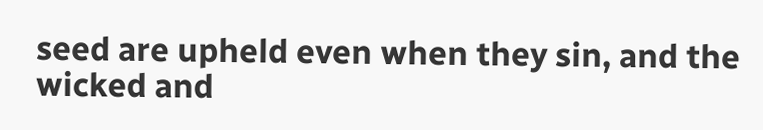seed are upheld even when they sin, and the wicked and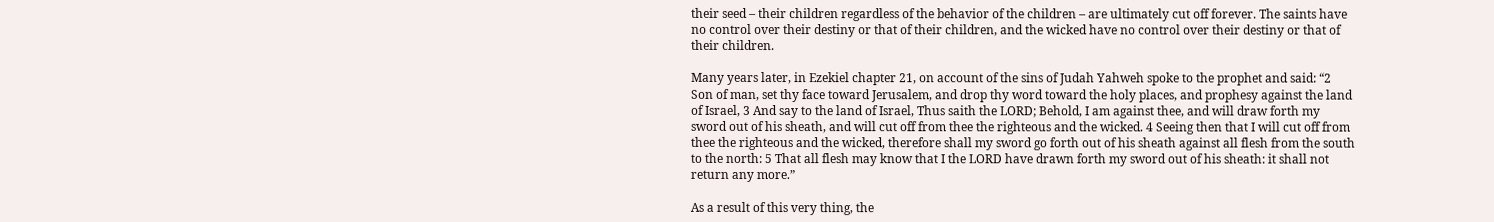their seed – their children regardless of the behavior of the children – are ultimately cut off forever. The saints have no control over their destiny or that of their children, and the wicked have no control over their destiny or that of their children.

Many years later, in Ezekiel chapter 21, on account of the sins of Judah Yahweh spoke to the prophet and said: “2 Son of man, set thy face toward Jerusalem, and drop thy word toward the holy places, and prophesy against the land of Israel, 3 And say to the land of Israel, Thus saith the LORD; Behold, I am against thee, and will draw forth my sword out of his sheath, and will cut off from thee the righteous and the wicked. 4 Seeing then that I will cut off from thee the righteous and the wicked, therefore shall my sword go forth out of his sheath against all flesh from the south to the north: 5 That all flesh may know that I the LORD have drawn forth my sword out of his sheath: it shall not return any more.”

As a result of this very thing, the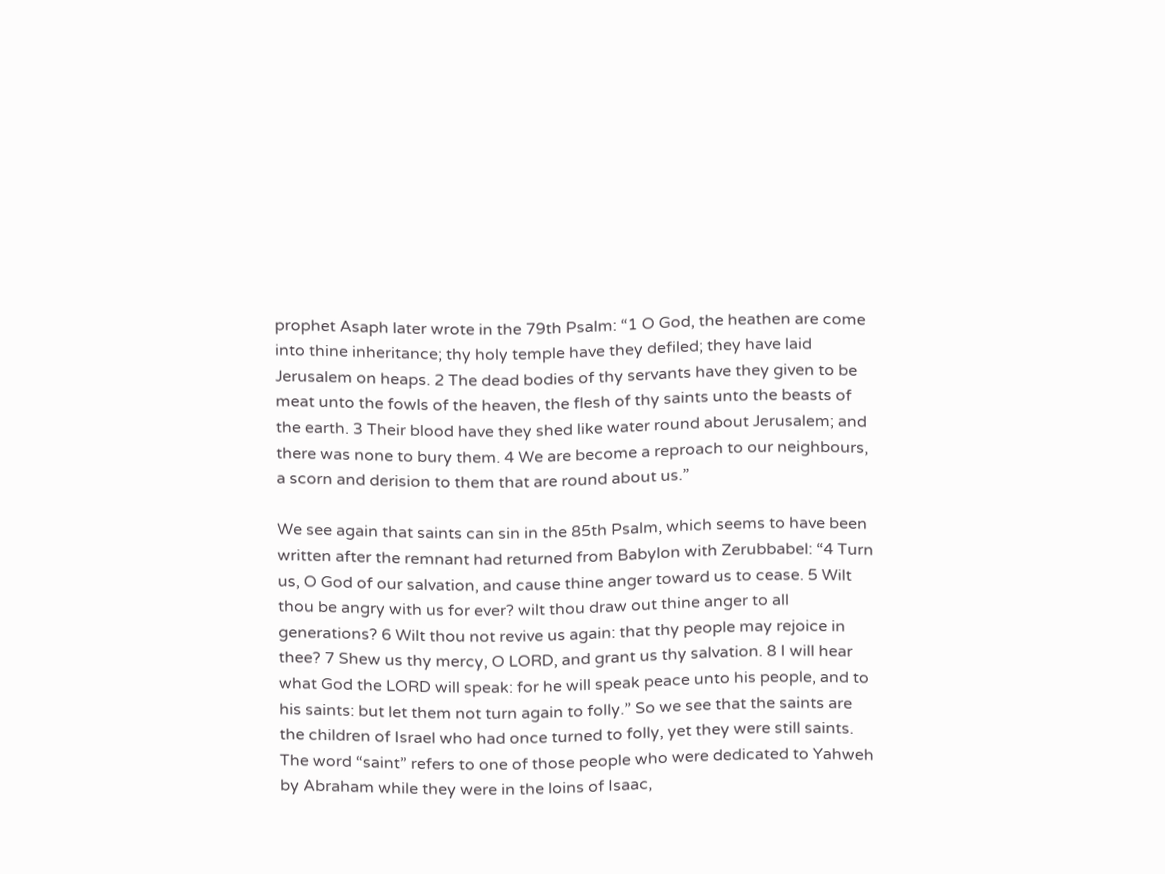prophet Asaph later wrote in the 79th Psalm: “1 O God, the heathen are come into thine inheritance; thy holy temple have they defiled; they have laid Jerusalem on heaps. 2 The dead bodies of thy servants have they given to be meat unto the fowls of the heaven, the flesh of thy saints unto the beasts of the earth. 3 Their blood have they shed like water round about Jerusalem; and there was none to bury them. 4 We are become a reproach to our neighbours, a scorn and derision to them that are round about us.”

We see again that saints can sin in the 85th Psalm, which seems to have been written after the remnant had returned from Babylon with Zerubbabel: “4 Turn us, O God of our salvation, and cause thine anger toward us to cease. 5 Wilt thou be angry with us for ever? wilt thou draw out thine anger to all generations? 6 Wilt thou not revive us again: that thy people may rejoice in thee? 7 Shew us thy mercy, O LORD, and grant us thy salvation. 8 I will hear what God the LORD will speak: for he will speak peace unto his people, and to his saints: but let them not turn again to folly.” So we see that the saints are the children of Israel who had once turned to folly, yet they were still saints. The word “saint” refers to one of those people who were dedicated to Yahweh by Abraham while they were in the loins of Isaac,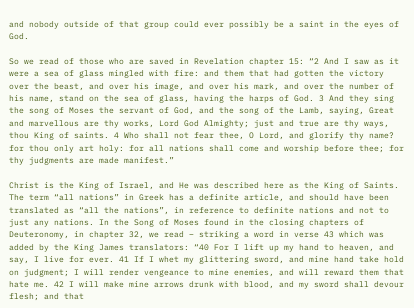and nobody outside of that group could ever possibly be a saint in the eyes of God.

So we read of those who are saved in Revelation chapter 15: “2 And I saw as it were a sea of glass mingled with fire: and them that had gotten the victory over the beast, and over his image, and over his mark, and over the number of his name, stand on the sea of glass, having the harps of God. 3 And they sing the song of Moses the servant of God, and the song of the Lamb, saying, Great and marvellous are thy works, Lord God Almighty; just and true are thy ways, thou King of saints. 4 Who shall not fear thee, O Lord, and glorify thy name? for thou only art holy: for all nations shall come and worship before thee; for thy judgments are made manifest.”

Christ is the King of Israel, and He was described here as the King of Saints. The term “all nations” in Greek has a definite article, and should have been translated as “all the nations”, in reference to definite nations and not to just any nations. In the Song of Moses found in the closing chapters of Deuteronomy, in chapter 32, we read – striking a word in verse 43 which was added by the King James translators: “40 For I lift up my hand to heaven, and say, I live for ever. 41 If I whet my glittering sword, and mine hand take hold on judgment; I will render vengeance to mine enemies, and will reward them that hate me. 42 I will make mine arrows drunk with blood, and my sword shall devour flesh; and that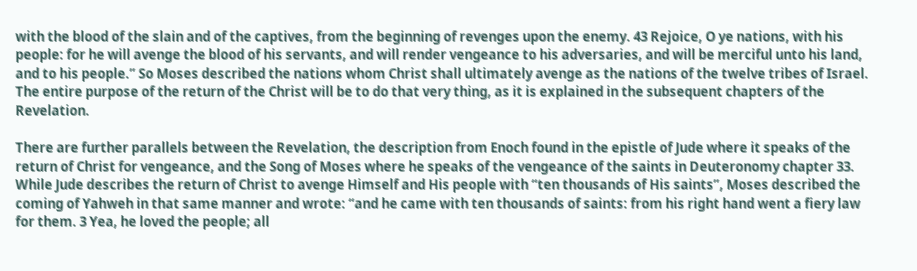with the blood of the slain and of the captives, from the beginning of revenges upon the enemy. 43 Rejoice, O ye nations, with his people: for he will avenge the blood of his servants, and will render vengeance to his adversaries, and will be merciful unto his land, and to his people.” So Moses described the nations whom Christ shall ultimately avenge as the nations of the twelve tribes of Israel. The entire purpose of the return of the Christ will be to do that very thing, as it is explained in the subsequent chapters of the Revelation.

There are further parallels between the Revelation, the description from Enoch found in the epistle of Jude where it speaks of the return of Christ for vengeance, and the Song of Moses where he speaks of the vengeance of the saints in Deuteronomy chapter 33. While Jude describes the return of Christ to avenge Himself and His people with “ten thousands of His saints”, Moses described the coming of Yahweh in that same manner and wrote: “and he came with ten thousands of saints: from his right hand went a fiery law for them. 3 Yea, he loved the people; all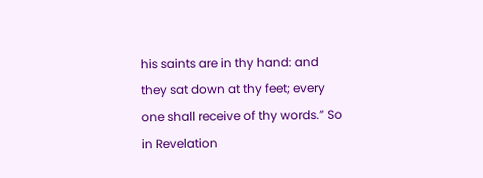his saints are in thy hand: and they sat down at thy feet; every one shall receive of thy words.” So in Revelation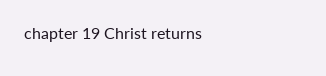chapter 19 Christ returns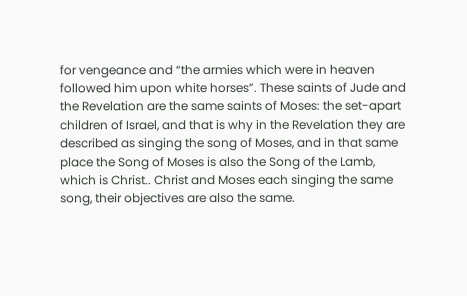for vengeance and “the armies which were in heaven followed him upon white horses”. These saints of Jude and the Revelation are the same saints of Moses: the set-apart children of Israel, and that is why in the Revelation they are described as singing the song of Moses, and in that same place the Song of Moses is also the Song of the Lamb, which is Christ.. Christ and Moses each singing the same song, their objectives are also the same.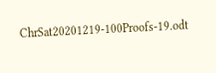ChrSat20201219-100Proofs-19.odt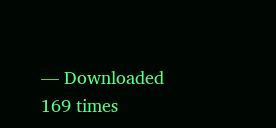— Downloaded 169 times